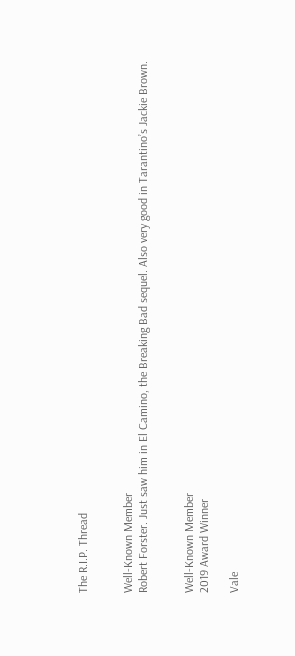The R.I.P. Thread


Well-Known Member
Robert Forster. Just saw him in El Camino, the Breaking Bad sequel. Also very good in Tarantino’s Jackie Brown.


Well-Known Member
2019 Award Winner

Vale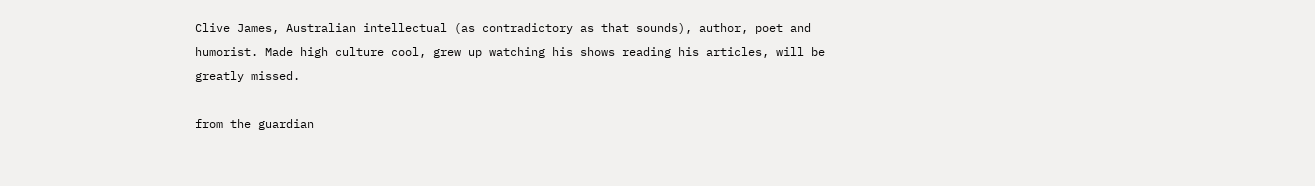Clive James, Australian intellectual (as contradictory as that sounds), author, poet and humorist. Made high culture cool, grew up watching his shows reading his articles, will be greatly missed.

from the guardian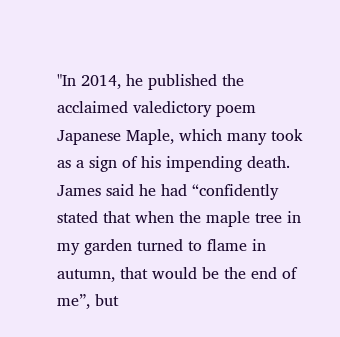"In 2014, he published the acclaimed valedictory poem Japanese Maple, which many took as a sign of his impending death. James said he had “confidently stated that when the maple tree in my garden turned to flame in autumn, that would be the end of me”, but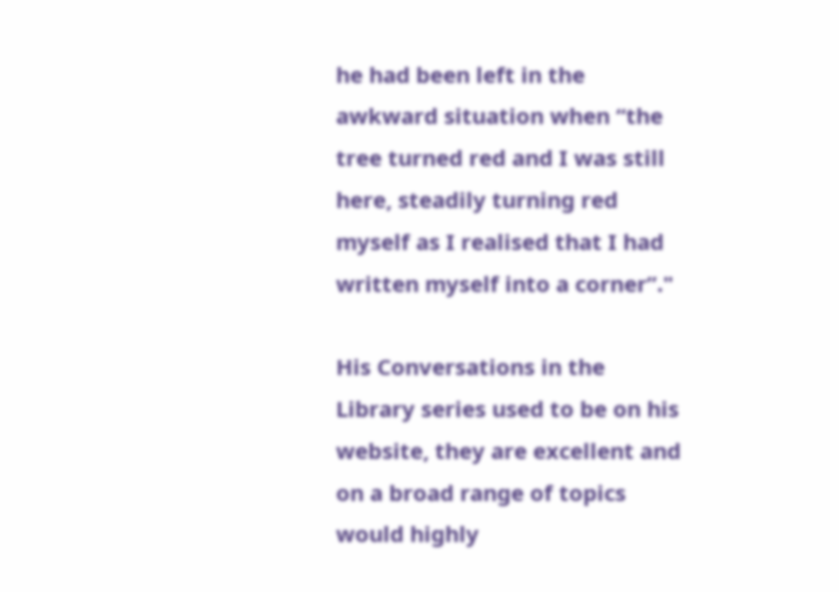he had been left in the awkward situation when “the tree turned red and I was still here, steadily turning red myself as I realised that I had written myself into a corner”."

His Conversations in the Library series used to be on his website, they are excellent and on a broad range of topics would highly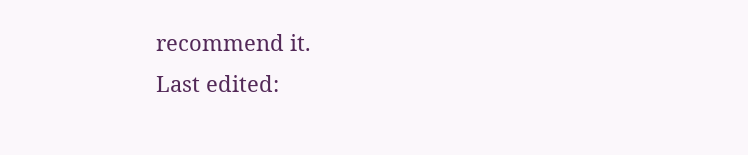recommend it.
Last edited: